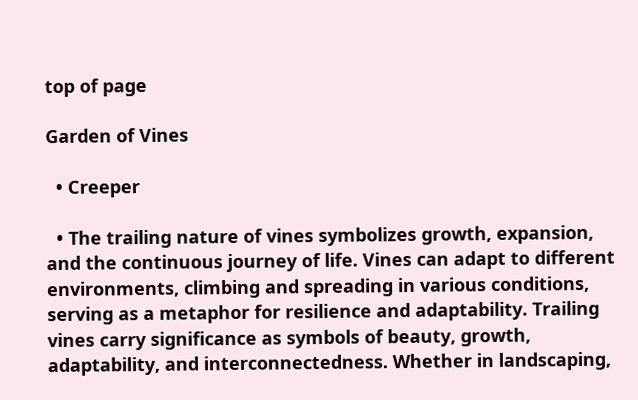top of page

Garden of Vines

  • Creeper

  • The trailing nature of vines symbolizes growth, expansion, and the continuous journey of life. Vines can adapt to different environments, climbing and spreading in various conditions, serving as a metaphor for resilience and adaptability. Trailing vines carry significance as symbols of beauty, growth, adaptability, and interconnectedness. Whether in landscaping,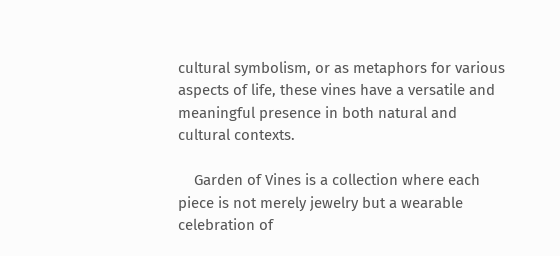cultural symbolism, or as metaphors for various aspects of life, these vines have a versatile and meaningful presence in both natural and cultural contexts.

    Garden of Vines is a collection where each piece is not merely jewelry but a wearable celebration of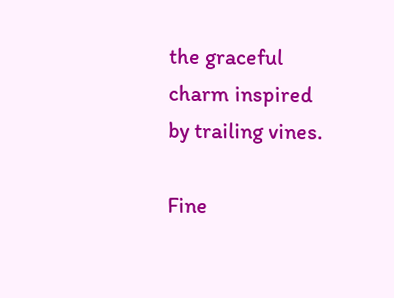the graceful charm inspired by trailing vines.

Fine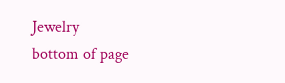Jewelry
bottom of page